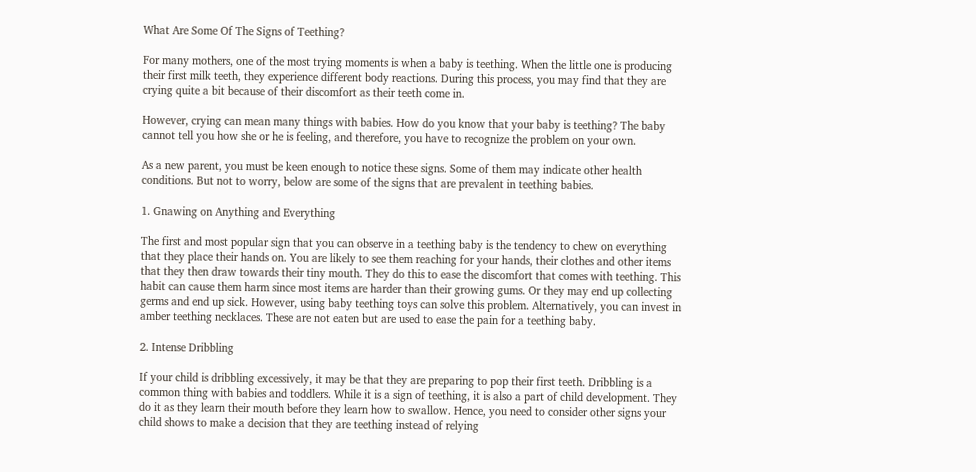What Are Some Of The Signs of Teething?

For many mothers, one of the most trying moments is when a baby is teething. When the little one is producing their first milk teeth, they experience different body reactions. During this process, you may find that they are crying quite a bit because of their discomfort as their teeth come in.

However, crying can mean many things with babies. How do you know that your baby is teething? The baby cannot tell you how she or he is feeling, and therefore, you have to recognize the problem on your own.

As a new parent, you must be keen enough to notice these signs. Some of them may indicate other health conditions. But not to worry, below are some of the signs that are prevalent in teething babies.

1. Gnawing on Anything and Everything

The first and most popular sign that you can observe in a teething baby is the tendency to chew on everything that they place their hands on. You are likely to see them reaching for your hands, their clothes and other items that they then draw towards their tiny mouth. They do this to ease the discomfort that comes with teething. This habit can cause them harm since most items are harder than their growing gums. Or they may end up collecting germs and end up sick. However, using baby teething toys can solve this problem. Alternatively, you can invest in amber teething necklaces. These are not eaten but are used to ease the pain for a teething baby.

2. Intense Dribbling

If your child is dribbling excessively, it may be that they are preparing to pop their first teeth. Dribbling is a common thing with babies and toddlers. While it is a sign of teething, it is also a part of child development. They do it as they learn their mouth before they learn how to swallow. Hence, you need to consider other signs your child shows to make a decision that they are teething instead of relying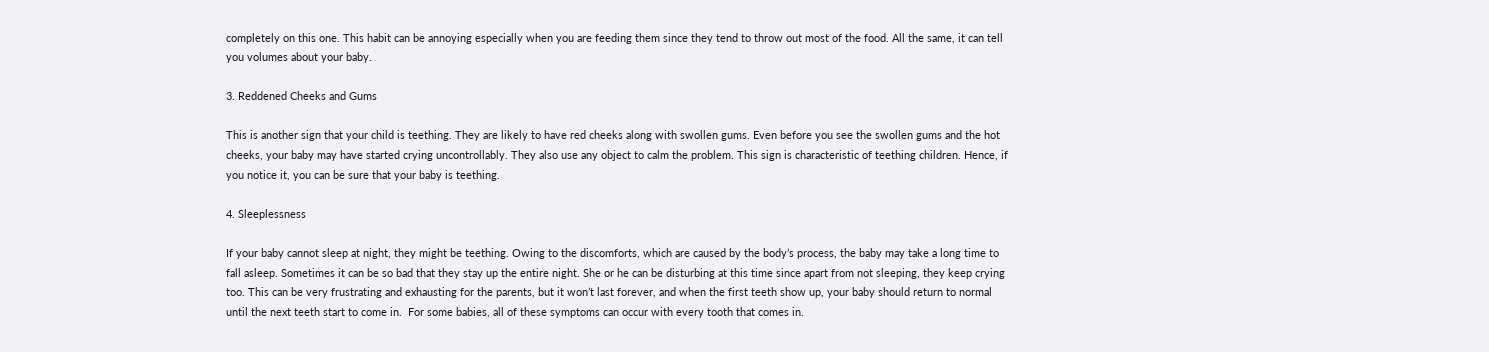completely on this one. This habit can be annoying especially when you are feeding them since they tend to throw out most of the food. All the same, it can tell you volumes about your baby.

3. Reddened Cheeks and Gums

This is another sign that your child is teething. They are likely to have red cheeks along with swollen gums. Even before you see the swollen gums and the hot cheeks, your baby may have started crying uncontrollably. They also use any object to calm the problem. This sign is characteristic of teething children. Hence, if you notice it, you can be sure that your baby is teething.

4. Sleeplessness

If your baby cannot sleep at night, they might be teething. Owing to the discomforts, which are caused by the body’s process, the baby may take a long time to fall asleep. Sometimes it can be so bad that they stay up the entire night. She or he can be disturbing at this time since apart from not sleeping, they keep crying too. This can be very frustrating and exhausting for the parents, but it won’t last forever, and when the first teeth show up, your baby should return to normal until the next teeth start to come in.  For some babies, all of these symptoms can occur with every tooth that comes in.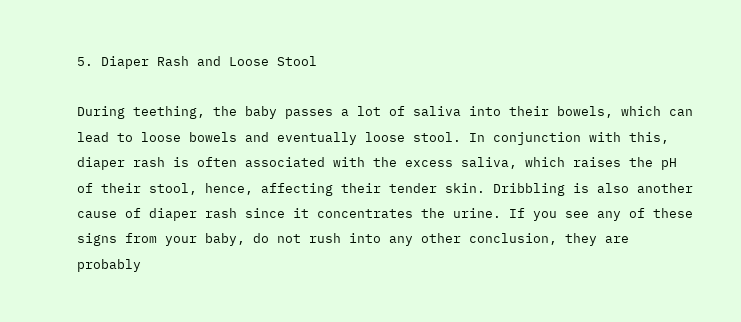5. Diaper Rash and Loose Stool

During teething, the baby passes a lot of saliva into their bowels, which can lead to loose bowels and eventually loose stool. In conjunction with this, diaper rash is often associated with the excess saliva, which raises the pH of their stool, hence, affecting their tender skin. Dribbling is also another cause of diaper rash since it concentrates the urine. If you see any of these signs from your baby, do not rush into any other conclusion, they are probably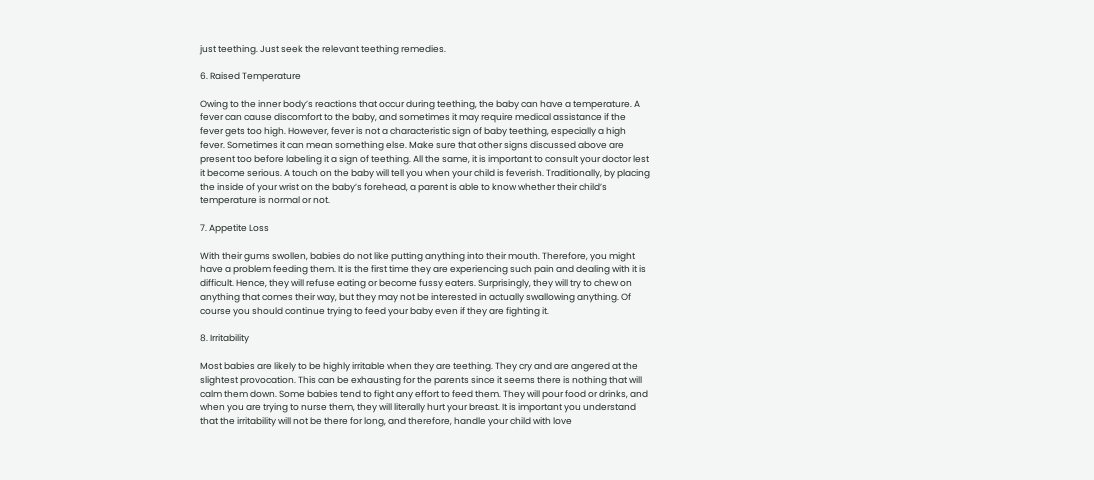just teething. Just seek the relevant teething remedies.

6. Raised Temperature

Owing to the inner body’s reactions that occur during teething, the baby can have a temperature. A fever can cause discomfort to the baby, and sometimes it may require medical assistance if the fever gets too high. However, fever is not a characteristic sign of baby teething, especially a high fever. Sometimes it can mean something else. Make sure that other signs discussed above are present too before labeling it a sign of teething. All the same, it is important to consult your doctor lest it become serious. A touch on the baby will tell you when your child is feverish. Traditionally, by placing the inside of your wrist on the baby’s forehead, a parent is able to know whether their child’s temperature is normal or not.

7. Appetite Loss

With their gums swollen, babies do not like putting anything into their mouth. Therefore, you might have a problem feeding them. It is the first time they are experiencing such pain and dealing with it is difficult. Hence, they will refuse eating or become fussy eaters. Surprisingly, they will try to chew on anything that comes their way, but they may not be interested in actually swallowing anything. Of course you should continue trying to feed your baby even if they are fighting it.

8. Irritability

Most babies are likely to be highly irritable when they are teething. They cry and are angered at the slightest provocation. This can be exhausting for the parents since it seems there is nothing that will calm them down. Some babies tend to fight any effort to feed them. They will pour food or drinks, and when you are trying to nurse them, they will literally hurt your breast. It is important you understand that the irritability will not be there for long, and therefore, handle your child with love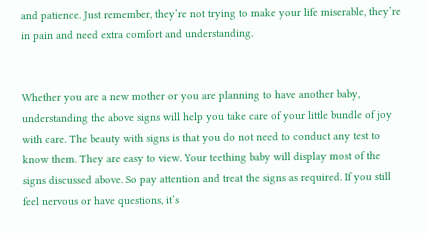and patience. Just remember, they’re not trying to make your life miserable, they’re in pain and need extra comfort and understanding.


Whether you are a new mother or you are planning to have another baby, understanding the above signs will help you take care of your little bundle of joy with care. The beauty with signs is that you do not need to conduct any test to know them. They are easy to view. Your teething baby will display most of the signs discussed above. So pay attention and treat the signs as required. If you still feel nervous or have questions, it’s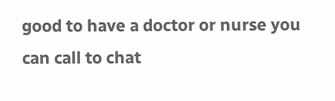good to have a doctor or nurse you can call to chat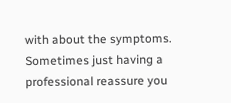with about the symptoms. Sometimes just having a professional reassure you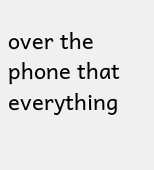over the phone that everything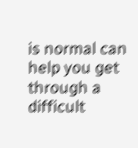is normal can help you get through a difficult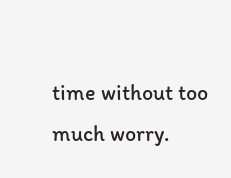time without too much worry.